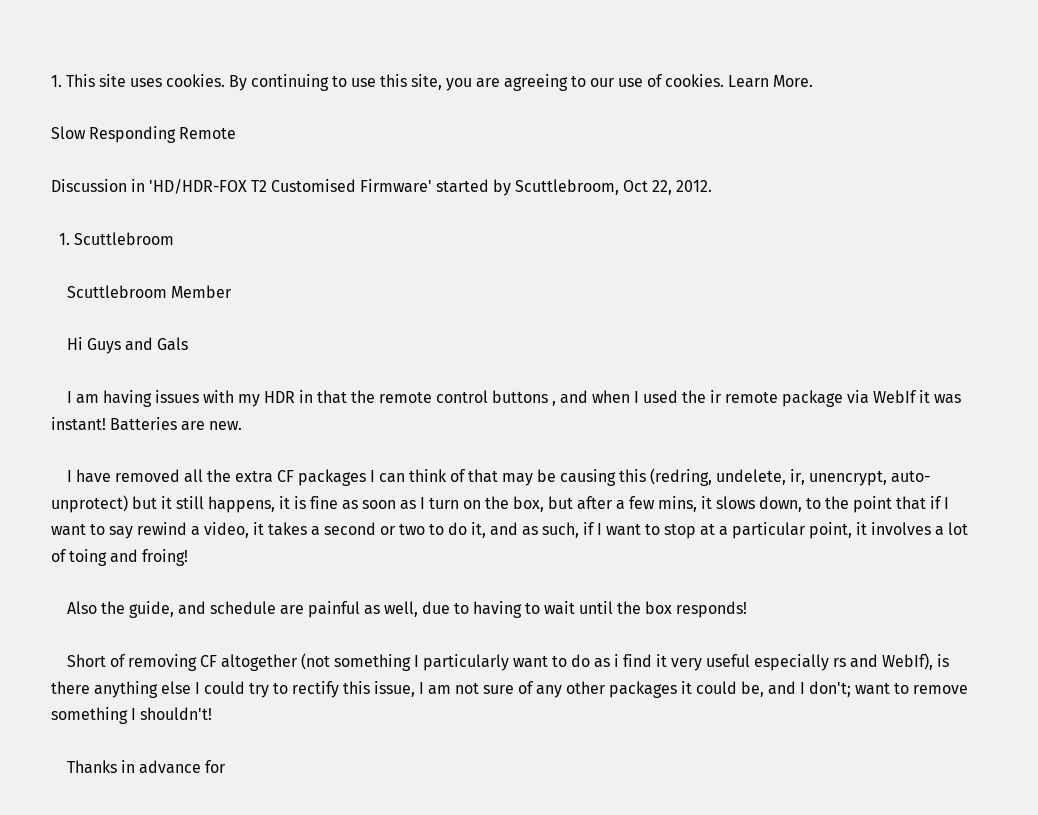1. This site uses cookies. By continuing to use this site, you are agreeing to our use of cookies. Learn More.

Slow Responding Remote

Discussion in 'HD/HDR-FOX T2 Customised Firmware' started by Scuttlebroom, Oct 22, 2012.

  1. Scuttlebroom

    Scuttlebroom Member

    Hi Guys and Gals

    I am having issues with my HDR in that the remote control buttons , and when I used the ir remote package via WebIf it was instant! Batteries are new.

    I have removed all the extra CF packages I can think of that may be causing this (redring, undelete, ir, unencrypt, auto-unprotect) but it still happens, it is fine as soon as I turn on the box, but after a few mins, it slows down, to the point that if I want to say rewind a video, it takes a second or two to do it, and as such, if I want to stop at a particular point, it involves a lot of toing and froing!

    Also the guide, and schedule are painful as well, due to having to wait until the box responds!

    Short of removing CF altogether (not something I particularly want to do as i find it very useful especially rs and WebIf), is there anything else I could try to rectify this issue, I am not sure of any other packages it could be, and I don't; want to remove something I shouldn't!

    Thanks in advance for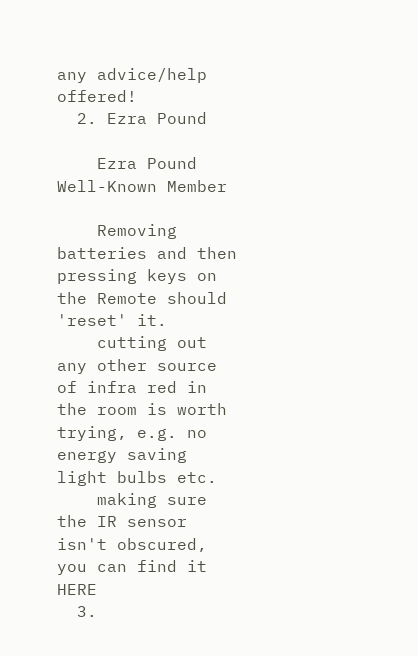any advice/help offered!
  2. Ezra Pound

    Ezra Pound Well-Known Member

    Removing batteries and then pressing keys on the Remote should 'reset' it.
    cutting out any other source of infra red in the room is worth trying, e.g. no energy saving light bulbs etc.
    making sure the IR sensor isn't obscured, you can find it HERE
  3.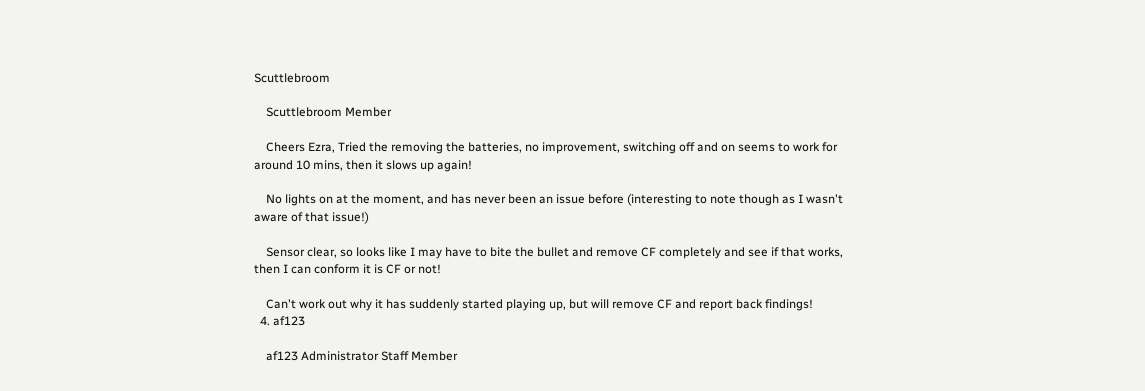Scuttlebroom

    Scuttlebroom Member

    Cheers Ezra, Tried the removing the batteries, no improvement, switching off and on seems to work for around 10 mins, then it slows up again!

    No lights on at the moment, and has never been an issue before (interesting to note though as I wasn't aware of that issue!)

    Sensor clear, so looks like I may have to bite the bullet and remove CF completely and see if that works, then I can conform it is CF or not!

    Can't work out why it has suddenly started playing up, but will remove CF and report back findings!
  4. af123

    af123 Administrator Staff Member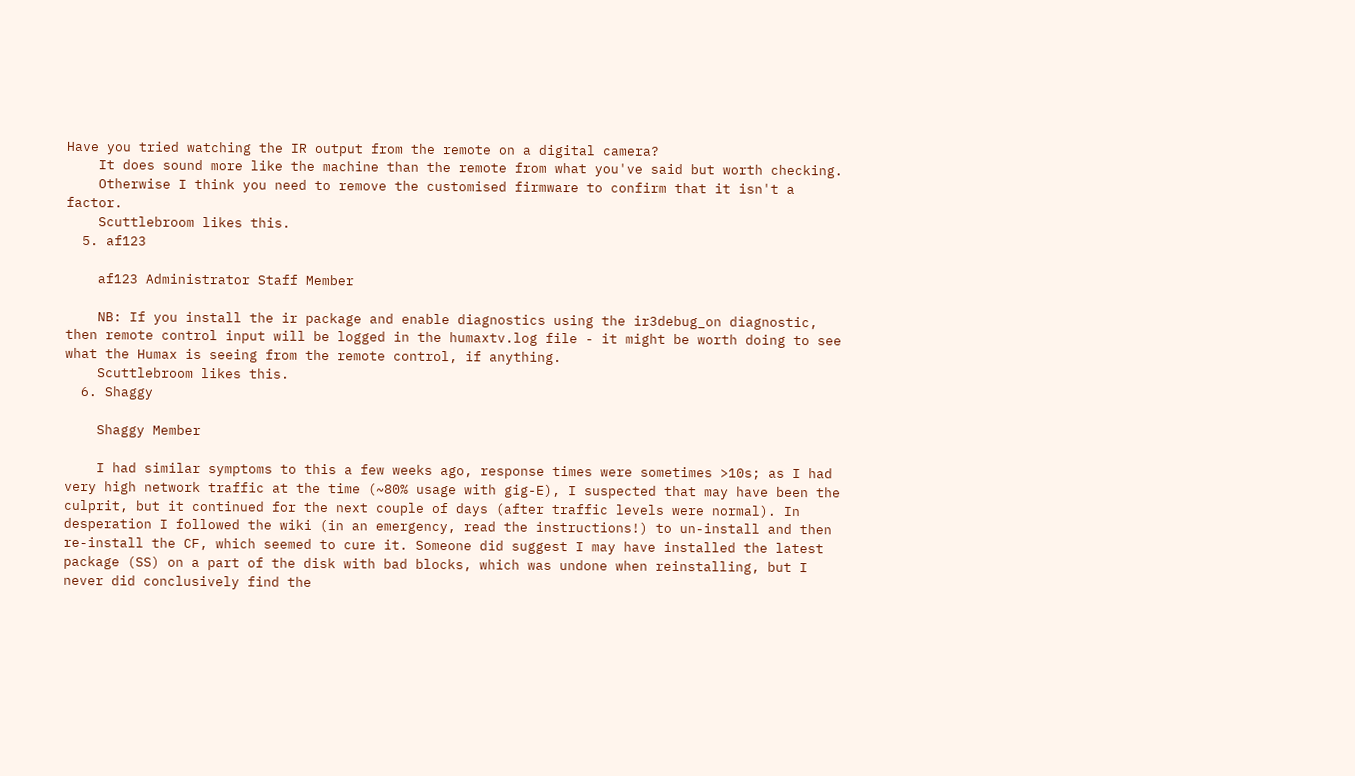Have you tried watching the IR output from the remote on a digital camera?
    It does sound more like the machine than the remote from what you've said but worth checking.
    Otherwise I think you need to remove the customised firmware to confirm that it isn't a factor.
    Scuttlebroom likes this.
  5. af123

    af123 Administrator Staff Member

    NB: If you install the ir package and enable diagnostics using the ir3debug_on diagnostic, then remote control input will be logged in the humaxtv.log file - it might be worth doing to see what the Humax is seeing from the remote control, if anything.
    Scuttlebroom likes this.
  6. Shaggy

    Shaggy Member

    I had similar symptoms to this a few weeks ago, response times were sometimes >10s; as I had very high network traffic at the time (~80% usage with gig-E), I suspected that may have been the culprit, but it continued for the next couple of days (after traffic levels were normal). In desperation I followed the wiki (in an emergency, read the instructions!) to un-install and then re-install the CF, which seemed to cure it. Someone did suggest I may have installed the latest package (SS) on a part of the disk with bad blocks, which was undone when reinstalling, but I never did conclusively find the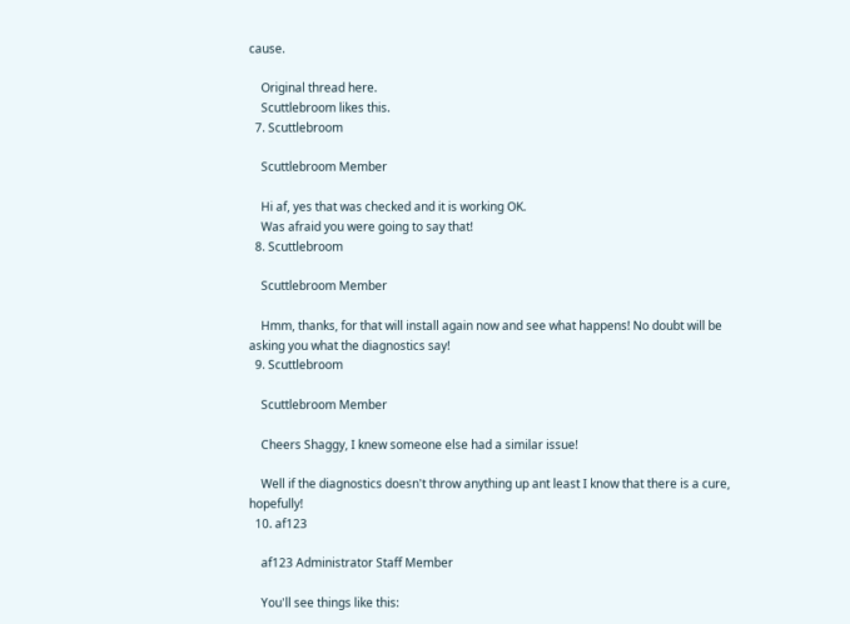cause.

    Original thread here.
    Scuttlebroom likes this.
  7. Scuttlebroom

    Scuttlebroom Member

    Hi af, yes that was checked and it is working OK.
    Was afraid you were going to say that!
  8. Scuttlebroom

    Scuttlebroom Member

    Hmm, thanks, for that will install again now and see what happens! No doubt will be asking you what the diagnostics say!
  9. Scuttlebroom

    Scuttlebroom Member

    Cheers Shaggy, I knew someone else had a similar issue!

    Well if the diagnostics doesn't throw anything up ant least I know that there is a cure, hopefully!
  10. af123

    af123 Administrator Staff Member

    You'll see things like this: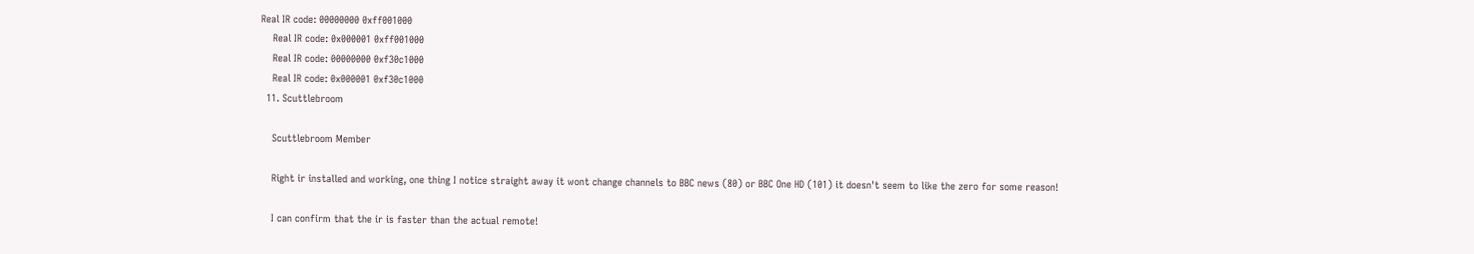Real IR code: 00000000 0xff001000
    Real IR code: 0x000001 0xff001000
    Real IR code: 00000000 0xf30c1000
    Real IR code: 0x000001 0xf30c1000
  11. Scuttlebroom

    Scuttlebroom Member

    Right ir installed and working, one thing I notice straight away it wont change channels to BBC news (80) or BBC One HD (101) it doesn't seem to like the zero for some reason!

    I can confirm that the ir is faster than the actual remote!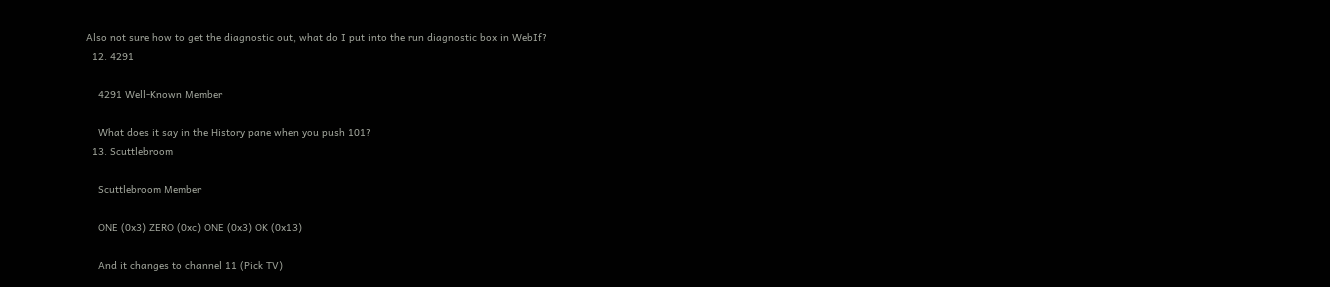Also not sure how to get the diagnostic out, what do I put into the run diagnostic box in WebIf?
  12. 4291

    4291 Well-Known Member

    What does it say in the History pane when you push 101?
  13. Scuttlebroom

    Scuttlebroom Member

    ONE (0x3) ZERO (0xc) ONE (0x3) OK (0x13)

    And it changes to channel 11 (Pick TV)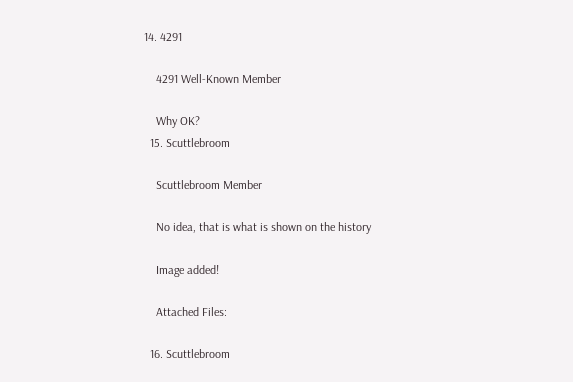14. 4291

    4291 Well-Known Member

    Why OK?
  15. Scuttlebroom

    Scuttlebroom Member

    No idea, that is what is shown on the history

    Image added!

    Attached Files:

  16. Scuttlebroom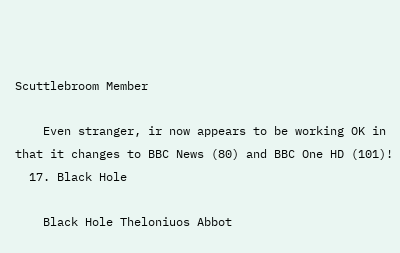Scuttlebroom Member

    Even stranger, ir now appears to be working OK in that it changes to BBC News (80) and BBC One HD (101)!
  17. Black Hole

    Black Hole Theloniuos Abbot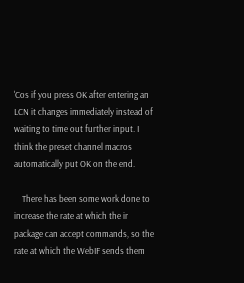'Cos if you press OK after entering an LCN it changes immediately instead of waiting to time out further input. I think the preset channel macros automatically put OK on the end.

    There has been some work done to increase the rate at which the ir package can accept commands, so the rate at which the WebIF sends them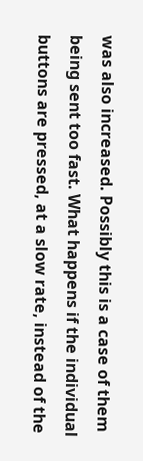was also increased. Possibly this is a case of them being sent too fast. What happens if the individual buttons are pressed, at a slow rate, instead of the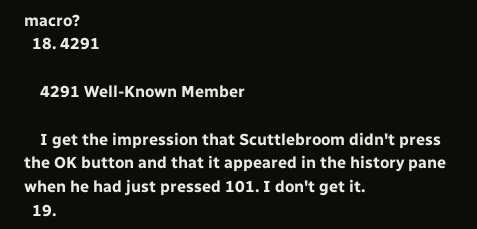macro?
  18. 4291

    4291 Well-Known Member

    I get the impression that Scuttlebroom didn't press the OK button and that it appeared in the history pane when he had just pressed 101. I don't get it.
  19.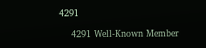4291

    4291 Well-Known Member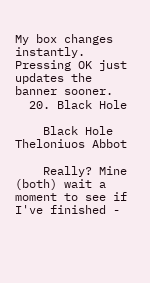My box changes instantly. Pressing OK just updates the banner sooner.
  20. Black Hole

    Black Hole Theloniuos Abbot

    Really? Mine (both) wait a moment to see if I've finished -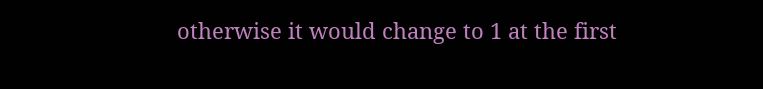otherwise it would change to 1 at the first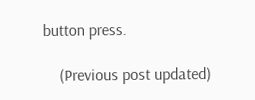button press.

    (Previous post updated)